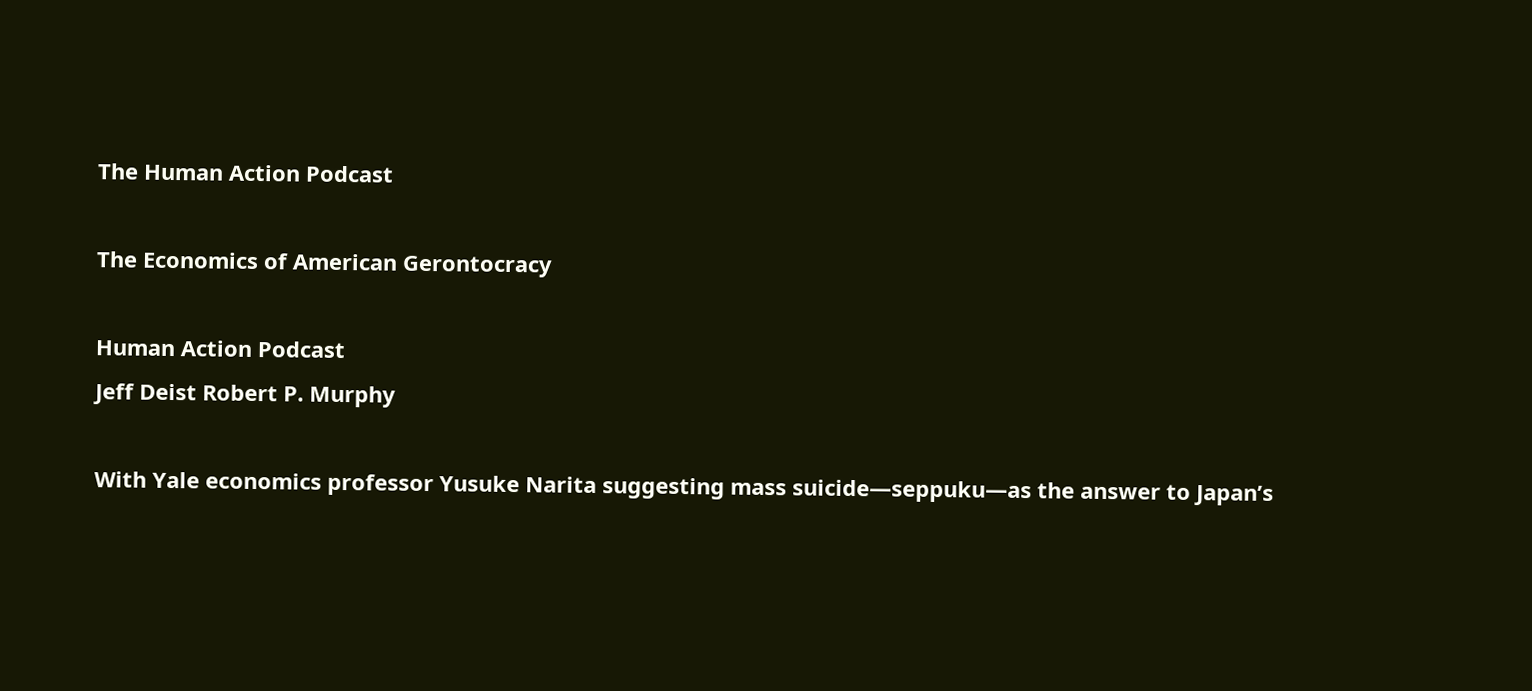The Human Action Podcast

The Economics of American Gerontocracy

Human Action Podcast
Jeff Deist Robert P. Murphy

With Yale economics professor Yusuke Narita suggesting mass suicide—seppuku—as the answer to Japan’s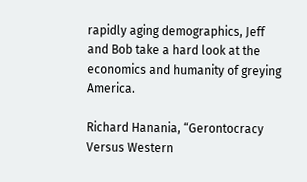rapidly aging demographics, Jeff and Bob take a hard look at the economics and humanity of greying America.

Richard Hanania, “Gerontocracy Versus Western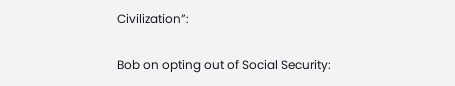Civilization”:

Bob on opting out of Social Security: